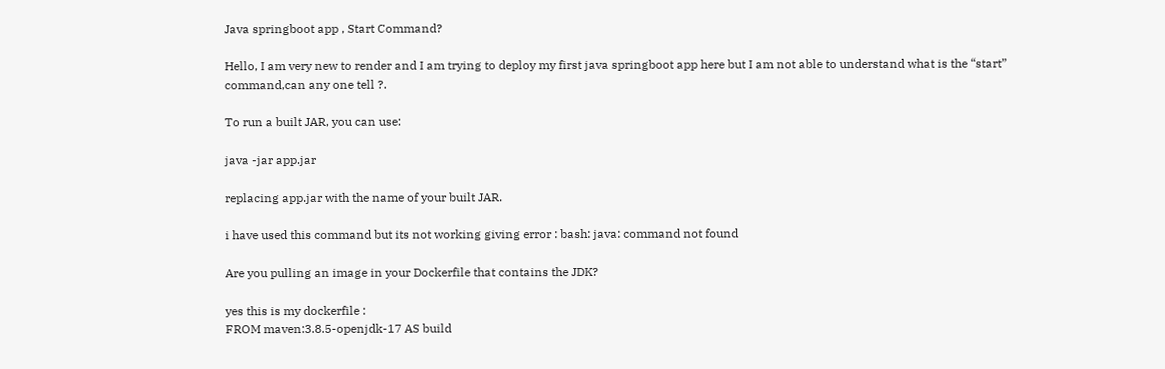Java springboot app , Start Command?

Hello, I am very new to render and I am trying to deploy my first java springboot app here but I am not able to understand what is the “start” command,can any one tell ?.

To run a built JAR, you can use:

java -jar app.jar

replacing app.jar with the name of your built JAR.

i have used this command but its not working giving error : bash: java: command not found

Are you pulling an image in your Dockerfile that contains the JDK?

yes this is my dockerfile :
FROM maven:3.8.5-openjdk-17 AS build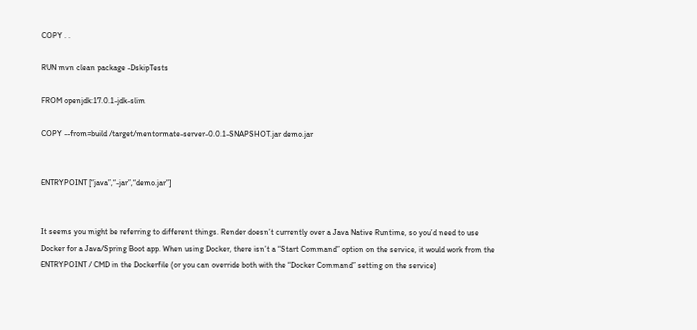COPY . .

RUN mvn clean package -DskipTests

FROM openjdk:17.0.1-jdk-slim

COPY --from=build /target/mentormate-server-0.0.1-SNAPSHOT.jar demo.jar


ENTRYPOINT [“java”,“-jar”,“demo.jar”]


It seems you might be referring to different things. Render doesn’t currently over a Java Native Runtime, so you’d need to use Docker for a Java/Spring Boot app. When using Docker, there isn’t a “Start Command” option on the service, it would work from the ENTRYPOINT / CMD in the Dockerfile (or you can override both with the “Docker Command” setting on the service)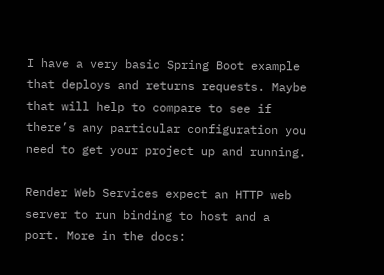I have a very basic Spring Boot example that deploys and returns requests. Maybe that will help to compare to see if there’s any particular configuration you need to get your project up and running.

Render Web Services expect an HTTP web server to run binding to host and a port. More in the docs: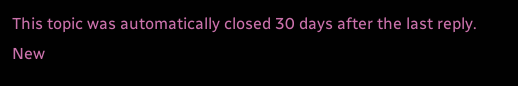This topic was automatically closed 30 days after the last reply. New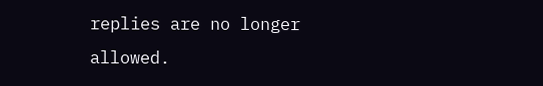replies are no longer allowed.